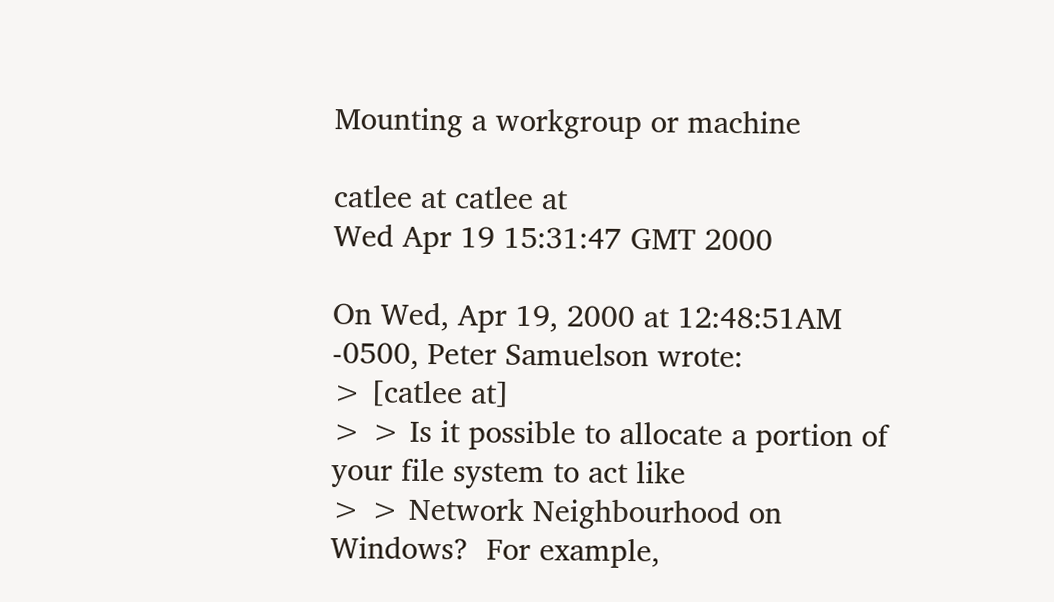Mounting a workgroup or machine

catlee at catlee at
Wed Apr 19 15:31:47 GMT 2000

On Wed, Apr 19, 2000 at 12:48:51AM -0500, Peter Samuelson wrote:
> [catlee at]
> > Is it possible to allocate a portion of your file system to act like
> > Network Neighbourhood on Windows?  For example,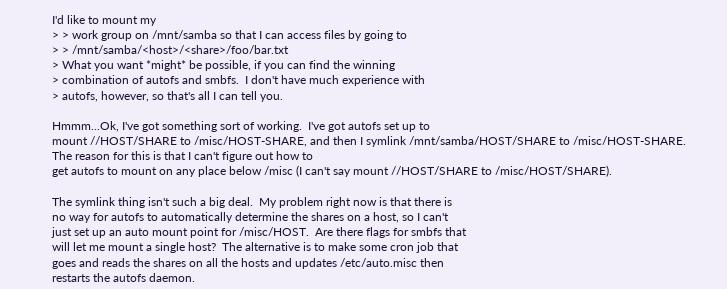I'd like to mount my
> > work group on /mnt/samba so that I can access files by going to
> > /mnt/samba/<host>/<share>/foo/bar.txt
> What you want *might* be possible, if you can find the winning
> combination of autofs and smbfs.  I don't have much experience with
> autofs, however, so that's all I can tell you.

Hmmm...Ok, I've got something sort of working.  I've got autofs set up to
mount //HOST/SHARE to /misc/HOST-SHARE, and then I symlink /mnt/samba/HOST/SHARE to /misc/HOST-SHARE.  The reason for this is that I can't figure out how to
get autofs to mount on any place below /misc (I can't say mount //HOST/SHARE to /misc/HOST/SHARE).

The symlink thing isn't such a big deal.  My problem right now is that there is
no way for autofs to automatically determine the shares on a host, so I can't
just set up an auto mount point for /misc/HOST.  Are there flags for smbfs that
will let me mount a single host?  The alternative is to make some cron job that
goes and reads the shares on all the hosts and updates /etc/auto.misc then
restarts the autofs daemon.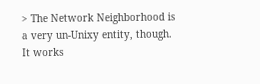> The Network Neighborhood is a very un-Unixy entity, though.  It works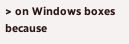> on Windows boxes because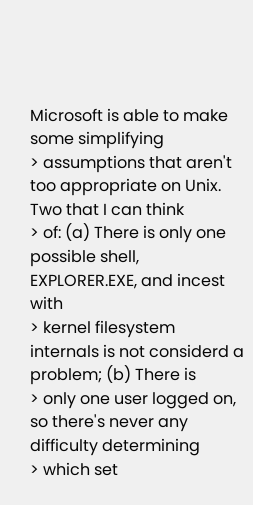Microsoft is able to make some simplifying
> assumptions that aren't too appropriate on Unix.  Two that I can think
> of: (a) There is only one possible shell, EXPLORER.EXE, and incest with
> kernel filesystem internals is not considerd a problem; (b) There is
> only one user logged on, so there's never any difficulty determining
> which set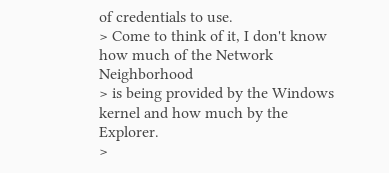of credentials to use.
> Come to think of it, I don't know how much of the Network Neighborhood
> is being provided by the Windows kernel and how much by the Explorer.
>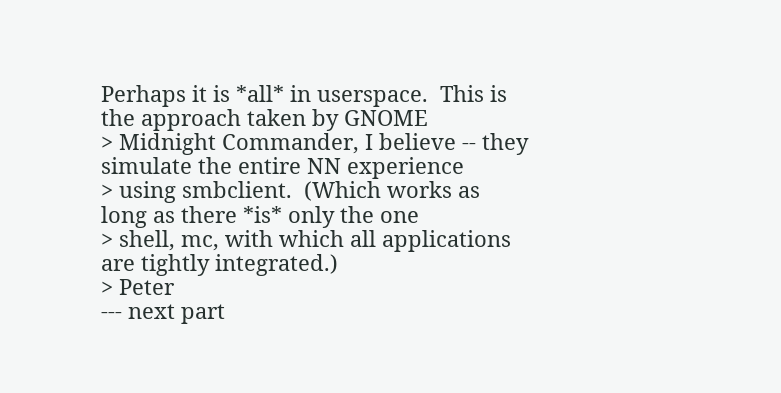Perhaps it is *all* in userspace.  This is the approach taken by GNOME
> Midnight Commander, I believe -- they simulate the entire NN experience
> using smbclient.  (Which works as long as there *is* only the one
> shell, mc, with which all applications are tightly integrated.)
> Peter
--- next part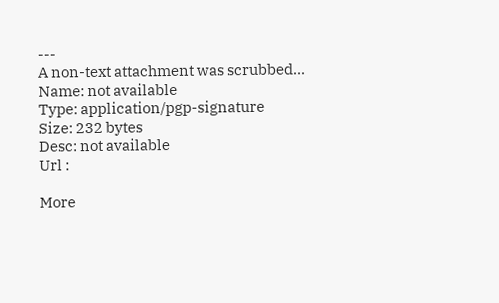---
A non-text attachment was scrubbed...
Name: not available
Type: application/pgp-signature
Size: 232 bytes
Desc: not available
Url :

More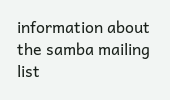information about the samba mailing list